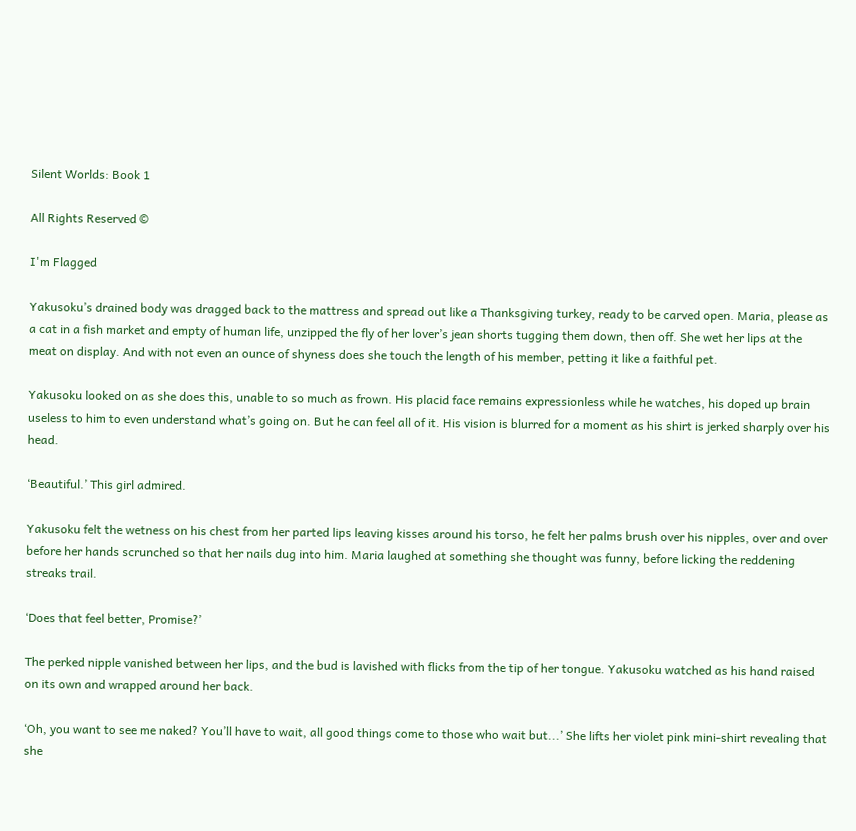Silent Worlds: Book 1

All Rights Reserved ©

I'm Flagged

Yakusoku’s drained body was dragged back to the mattress and spread out like a Thanksgiving turkey, ready to be carved open. Maria, please as a cat in a fish market and empty of human life, unzipped the fly of her lover’s jean shorts tugging them down, then off. She wet her lips at the meat on display. And with not even an ounce of shyness does she touch the length of his member, petting it like a faithful pet.

Yakusoku looked on as she does this, unable to so much as frown. His placid face remains expressionless while he watches, his doped up brain useless to him to even understand what’s going on. But he can feel all of it. His vision is blurred for a moment as his shirt is jerked sharply over his head.

‘Beautiful.’ This girl admired.

Yakusoku felt the wetness on his chest from her parted lips leaving kisses around his torso, he felt her palms brush over his nipples, over and over before her hands scrunched so that her nails dug into him. Maria laughed at something she thought was funny, before licking the reddening streaks trail.

‘Does that feel better, Promise?’

The perked nipple vanished between her lips, and the bud is lavished with flicks from the tip of her tongue. Yakusoku watched as his hand raised on its own and wrapped around her back.

‘Oh, you want to see me naked? You’ll have to wait, all good things come to those who wait but...’ She lifts her violet pink mini-shirt revealing that she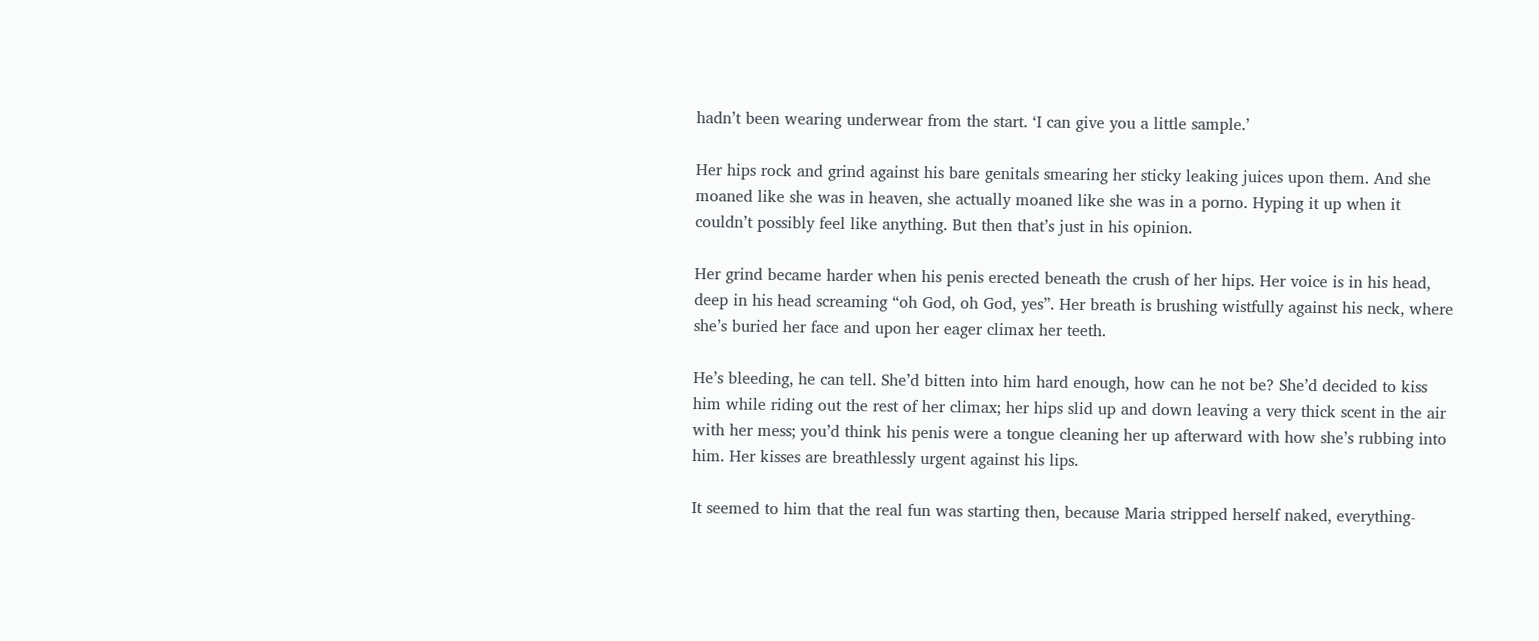hadn’t been wearing underwear from the start. ‘I can give you a little sample.’

Her hips rock and grind against his bare genitals smearing her sticky leaking juices upon them. And she moaned like she was in heaven, she actually moaned like she was in a porno. Hyping it up when it couldn’t possibly feel like anything. But then that’s just in his opinion.

Her grind became harder when his penis erected beneath the crush of her hips. Her voice is in his head, deep in his head screaming “oh God, oh God, yes”. Her breath is brushing wistfully against his neck, where she’s buried her face and upon her eager climax her teeth.

He’s bleeding, he can tell. She’d bitten into him hard enough, how can he not be? She’d decided to kiss him while riding out the rest of her climax; her hips slid up and down leaving a very thick scent in the air with her mess; you’d think his penis were a tongue cleaning her up afterward with how she’s rubbing into him. Her kisses are breathlessly urgent against his lips.

It seemed to him that the real fun was starting then, because Maria stripped herself naked, everything-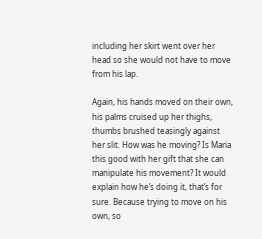including her skirt went over her head so she would not have to move from his lap.

Again, his hands moved on their own, his palms cruised up her thighs, thumbs brushed teasingly against her slit. How was he moving? Is Maria this good with her gift that she can manipulate his movement? It would explain how he’s doing it, that’s for sure. Because trying to move on his own, so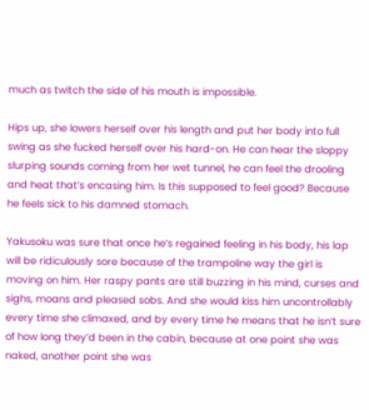much as twitch the side of his mouth is impossible.

Hips up, she lowers herself over his length and put her body into full swing as she fucked herself over his hard-on. He can hear the sloppy slurping sounds coming from her wet tunnel, he can feel the drooling and heat that’s encasing him. Is this supposed to feel good? Because he feels sick to his damned stomach.

Yakusoku was sure that once he’s regained feeling in his body, his lap will be ridiculously sore because of the trampoline way the girl is moving on him. Her raspy pants are still buzzing in his mind, curses and sighs, moans and pleased sobs. And she would kiss him uncontrollably every time she climaxed, and by every time he means that he isn’t sure of how long they’d been in the cabin, because at one point she was naked, another point she was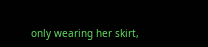only wearing her skirt,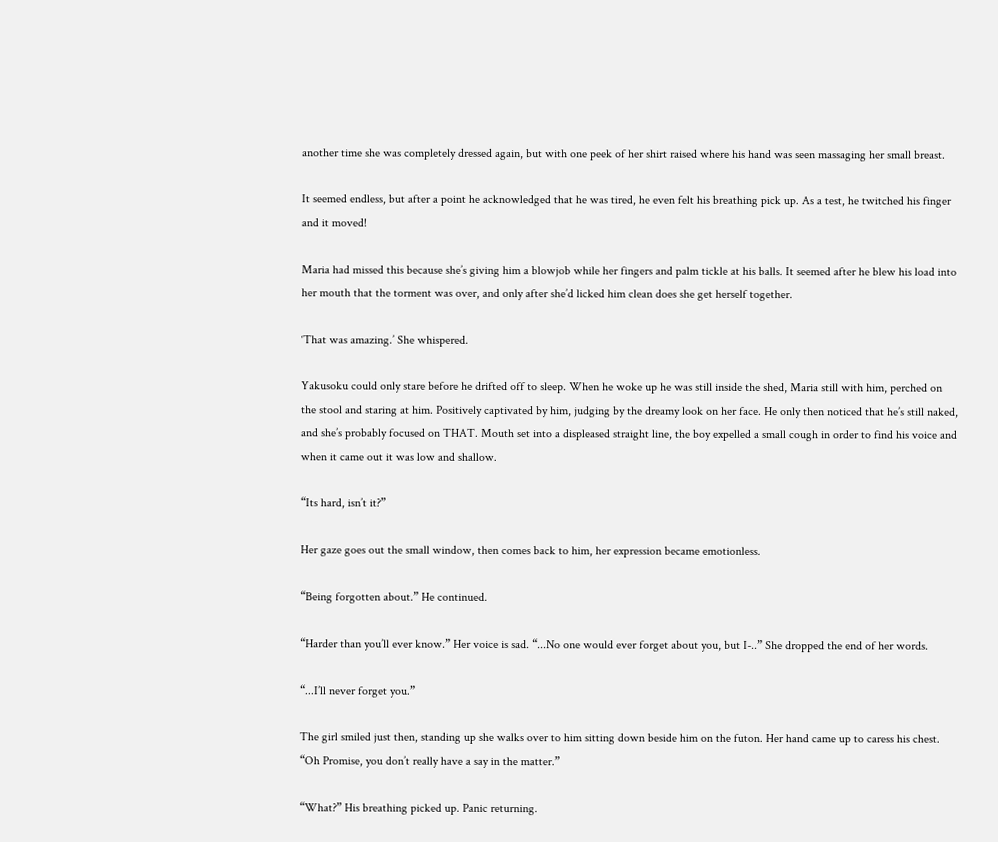another time she was completely dressed again, but with one peek of her shirt raised where his hand was seen massaging her small breast.

It seemed endless, but after a point he acknowledged that he was tired, he even felt his breathing pick up. As a test, he twitched his finger and it moved!

Maria had missed this because she’s giving him a blowjob while her fingers and palm tickle at his balls. It seemed after he blew his load into her mouth that the torment was over, and only after she’d licked him clean does she get herself together.

‘That was amazing.’ She whispered.

Yakusoku could only stare before he drifted off to sleep. When he woke up he was still inside the shed, Maria still with him, perched on the stool and staring at him. Positively captivated by him, judging by the dreamy look on her face. He only then noticed that he’s still naked, and she’s probably focused on THAT. Mouth set into a displeased straight line, the boy expelled a small cough in order to find his voice and when it came out it was low and shallow.

“Its hard, isn’t it?”

Her gaze goes out the small window, then comes back to him, her expression became emotionless.

“Being forgotten about.” He continued.

“Harder than you’ll ever know.” Her voice is sad. “...No one would ever forget about you, but I-..” She dropped the end of her words.

“...I’ll never forget you.”

The girl smiled just then, standing up she walks over to him sitting down beside him on the futon. Her hand came up to caress his chest. “Oh Promise, you don’t really have a say in the matter.”

“What?” His breathing picked up. Panic returning.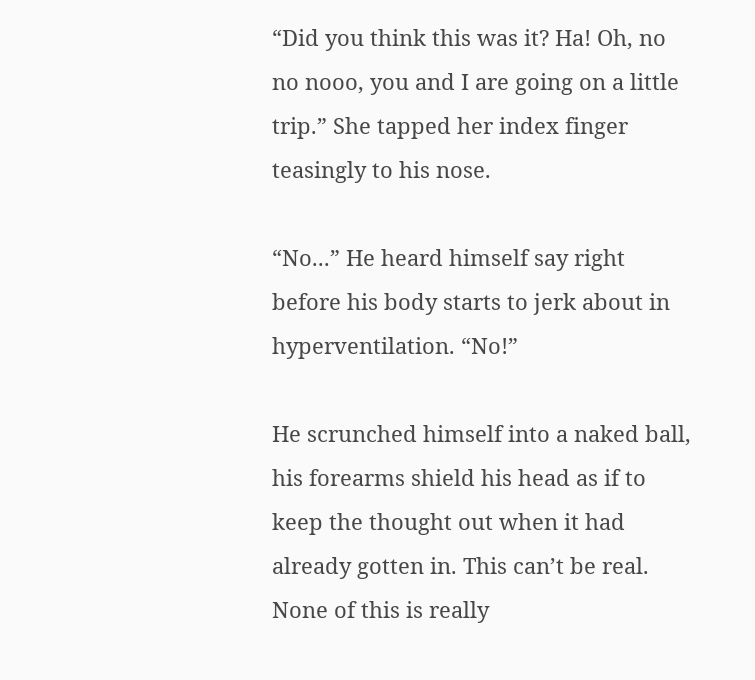“Did you think this was it? Ha! Oh, no no nooo, you and I are going on a little trip.” She tapped her index finger teasingly to his nose.

“No...” He heard himself say right before his body starts to jerk about in hyperventilation. “No!”

He scrunched himself into a naked ball, his forearms shield his head as if to keep the thought out when it had already gotten in. This can’t be real. None of this is really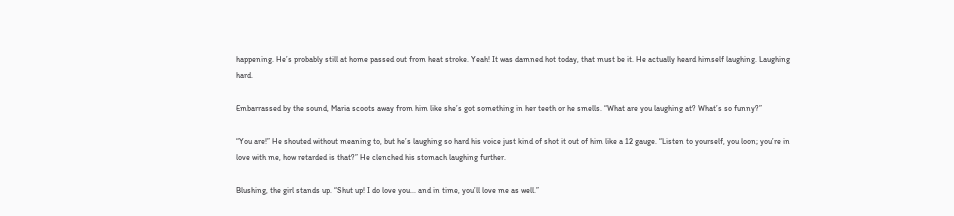happening. He’s probably still at home passed out from heat stroke. Yeah! It was damned hot today, that must be it. He actually heard himself laughing. Laughing hard.

Embarrassed by the sound, Maria scoots away from him like she’s got something in her teeth or he smells. “What are you laughing at? What’s so funny?”

“You are!” He shouted without meaning to, but he’s laughing so hard his voice just kind of shot it out of him like a 12 gauge. “Listen to yourself, you loon; you’re in love with me, how retarded is that?” He clenched his stomach laughing further.

Blushing, the girl stands up. “Shut up! I do love you... and in time, you’ll love me as well.”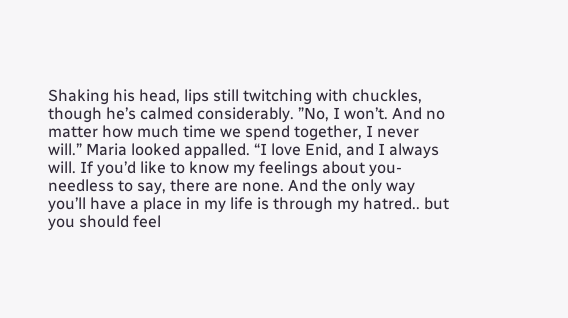Shaking his head, lips still twitching with chuckles, though he’s calmed considerably. ”No, I won’t. And no matter how much time we spend together, I never will.” Maria looked appalled. “I love Enid, and I always will. If you’d like to know my feelings about you- needless to say, there are none. And the only way you’ll have a place in my life is through my hatred.. but you should feel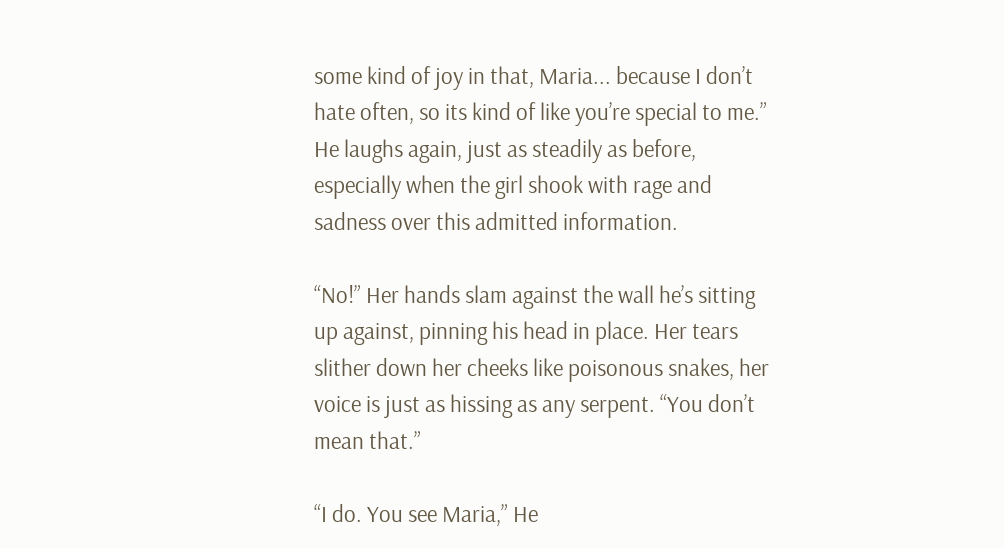some kind of joy in that, Maria... because I don’t hate often, so its kind of like you’re special to me.” He laughs again, just as steadily as before, especially when the girl shook with rage and sadness over this admitted information.

“No!” Her hands slam against the wall he’s sitting up against, pinning his head in place. Her tears slither down her cheeks like poisonous snakes, her voice is just as hissing as any serpent. “You don’t mean that.”

“I do. You see Maria,” He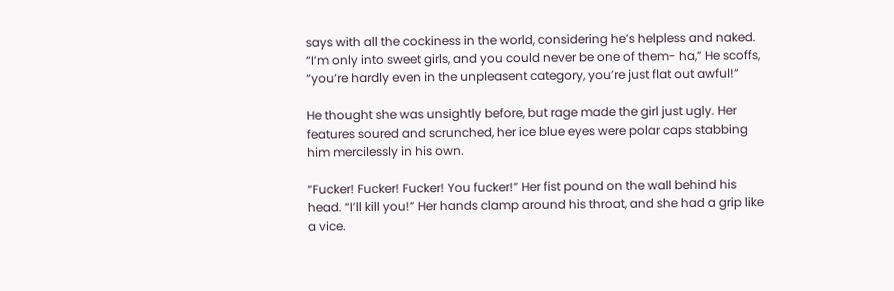says with all the cockiness in the world, considering he’s helpless and naked. “I’m only into sweet girls, and you could never be one of them- ha,” He scoffs, “you’re hardly even in the unpleasent category, you’re just flat out awful!”

He thought she was unsightly before, but rage made the girl just ugly. Her features soured and scrunched, her ice blue eyes were polar caps stabbing him mercilessly in his own.

“Fucker! Fucker! Fucker! You fucker!” Her fist pound on the wall behind his head. “I’ll kill you!” Her hands clamp around his throat, and she had a grip like a vice.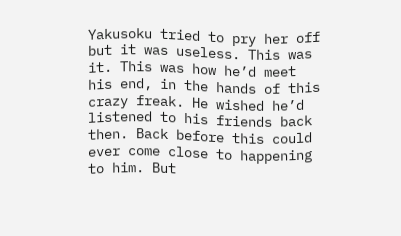Yakusoku tried to pry her off but it was useless. This was it. This was how he’d meet his end, in the hands of this crazy freak. He wished he’d listened to his friends back then. Back before this could ever come close to happening to him. But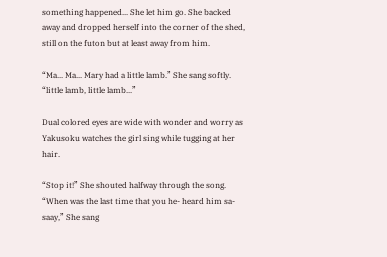something happened... She let him go. She backed away and dropped herself into the corner of the shed, still on the futon but at least away from him.

“Ma... Ma... Mary had a little lamb.” She sang softly. “little lamb, little lamb...”

Dual colored eyes are wide with wonder and worry as Yakusoku watches the girl sing while tugging at her hair.

“Stop it!” She shouted halfway through the song. “When was the last time that you he- heard him sa- saay,” She sang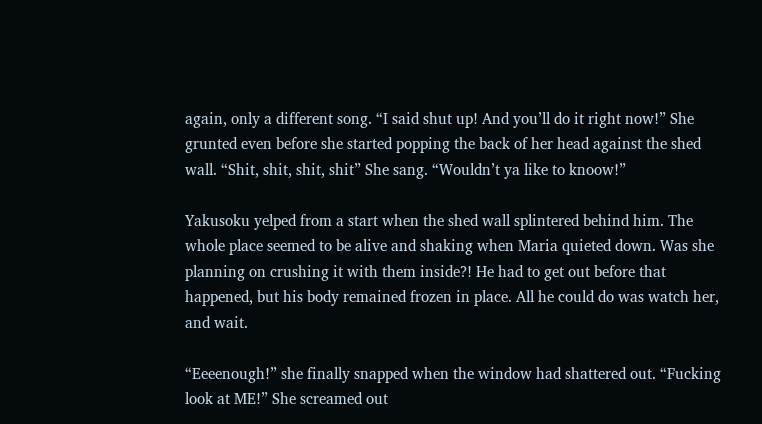again, only a different song. “I said shut up! And you’ll do it right now!” She grunted even before she started popping the back of her head against the shed wall. “Shit, shit, shit, shit” She sang. “Wouldn’t ya like to knoow!”

Yakusoku yelped from a start when the shed wall splintered behind him. The whole place seemed to be alive and shaking when Maria quieted down. Was she planning on crushing it with them inside?! He had to get out before that happened, but his body remained frozen in place. All he could do was watch her, and wait.

“Eeeenough!” she finally snapped when the window had shattered out. “Fucking look at ME!” She screamed out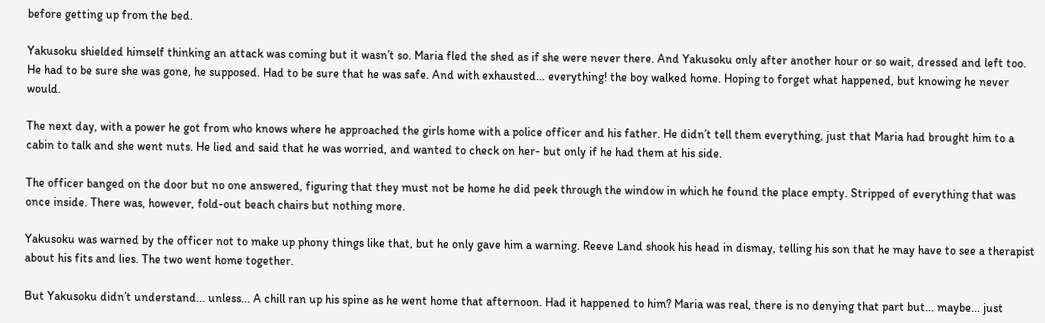before getting up from the bed.

Yakusoku shielded himself thinking an attack was coming but it wasn’t so. Maria fled the shed as if she were never there. And Yakusoku only after another hour or so wait, dressed and left too. He had to be sure she was gone, he supposed. Had to be sure that he was safe. And with exhausted... everything! the boy walked home. Hoping to forget what happened, but knowing he never would.

The next day, with a power he got from who knows where he approached the girls home with a police officer and his father. He didn’t tell them everything, just that Maria had brought him to a cabin to talk and she went nuts. He lied and said that he was worried, and wanted to check on her- but only if he had them at his side.

The officer banged on the door but no one answered, figuring that they must not be home he did peek through the window in which he found the place empty. Stripped of everything that was once inside. There was, however, fold-out beach chairs but nothing more.

Yakusoku was warned by the officer not to make up phony things like that, but he only gave him a warning. Reeve Land shook his head in dismay, telling his son that he may have to see a therapist about his fits and lies. The two went home together.

But Yakusoku didn’t understand... unless... A chill ran up his spine as he went home that afternoon. Had it happened to him? Maria was real, there is no denying that part but... maybe... just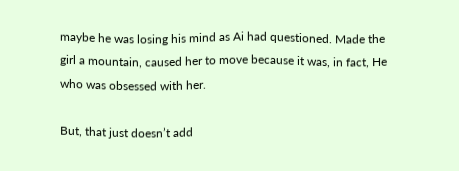maybe he was losing his mind as Ai had questioned. Made the girl a mountain, caused her to move because it was, in fact, He who was obsessed with her.

But, that just doesn’t add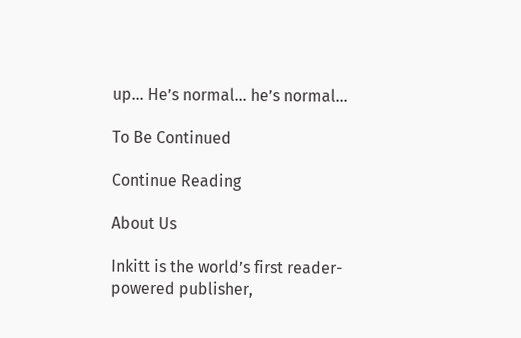up... He’s normal... he’s normal...

To Be Continued

Continue Reading

About Us

Inkitt is the world’s first reader-powered publisher,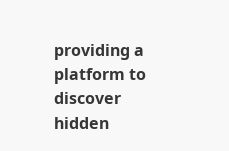providing a platform to discover hidden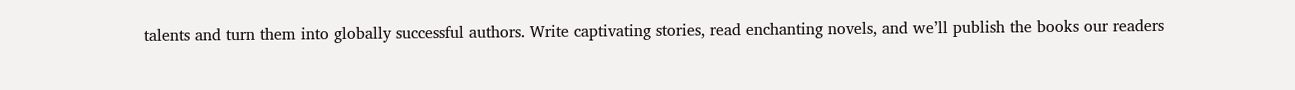talents and turn them into globally successful authors. Write captivating stories, read enchanting novels, and we’ll publish the books our readers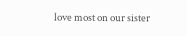love most on our sister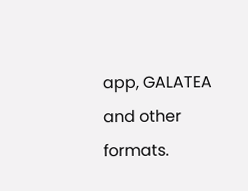app, GALATEA and other formats.